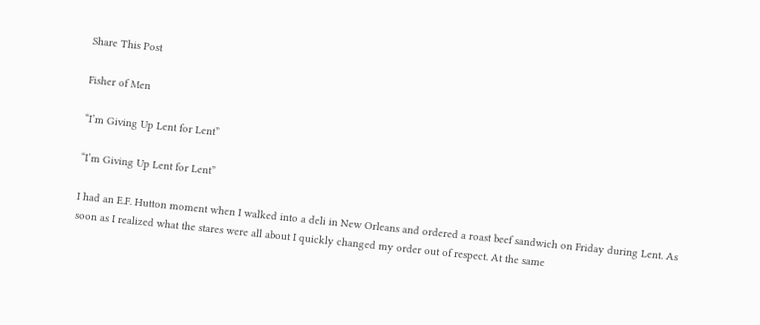Share This Post

Fisher of Men

“I’m Giving Up Lent for Lent”

“I’m Giving Up Lent for Lent”

I had an E.F. Hutton moment when I walked into a deli in New Orleans and ordered a roast beef sandwich on Friday during Lent. As soon as I realized what the stares were all about I quickly changed my order out of respect. At the same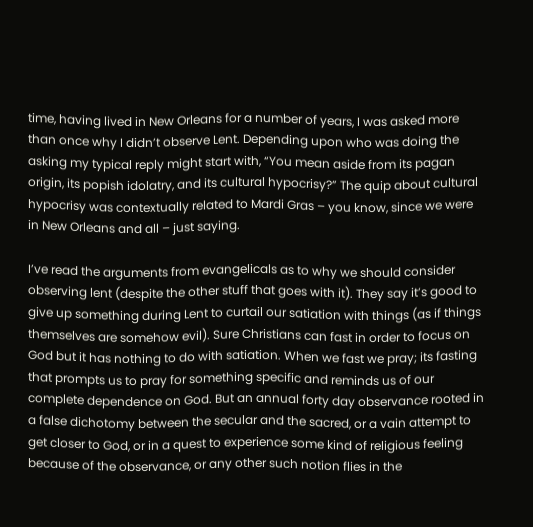time, having lived in New Orleans for a number of years, I was asked more than once why I didn’t observe Lent. Depending upon who was doing the asking my typical reply might start with, “You mean aside from its pagan origin, its popish idolatry, and its cultural hypocrisy?” The quip about cultural hypocrisy was contextually related to Mardi Gras – you know, since we were in New Orleans and all – just saying.

I’ve read the arguments from evangelicals as to why we should consider observing lent (despite the other stuff that goes with it). They say it’s good to give up something during Lent to curtail our satiation with things (as if things themselves are somehow evil). Sure Christians can fast in order to focus on God but it has nothing to do with satiation. When we fast we pray; its fasting that prompts us to pray for something specific and reminds us of our complete dependence on God. But an annual forty day observance rooted in a false dichotomy between the secular and the sacred, or a vain attempt to get closer to God, or in a quest to experience some kind of religious feeling because of the observance, or any other such notion flies in the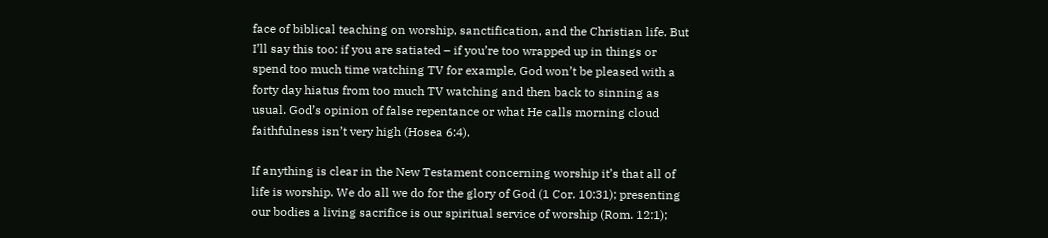face of biblical teaching on worship, sanctification, and the Christian life. But I’ll say this too: if you are satiated – if you’re too wrapped up in things or spend too much time watching TV for example, God won’t be pleased with a forty day hiatus from too much TV watching and then back to sinning as usual. God’s opinion of false repentance or what He calls morning cloud faithfulness isn’t very high (Hosea 6:4).

If anything is clear in the New Testament concerning worship it’s that all of life is worship. We do all we do for the glory of God (1 Cor. 10:31); presenting our bodies a living sacrifice is our spiritual service of worship (Rom. 12:1);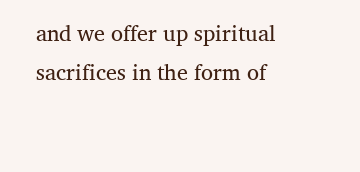and we offer up spiritual sacrifices in the form of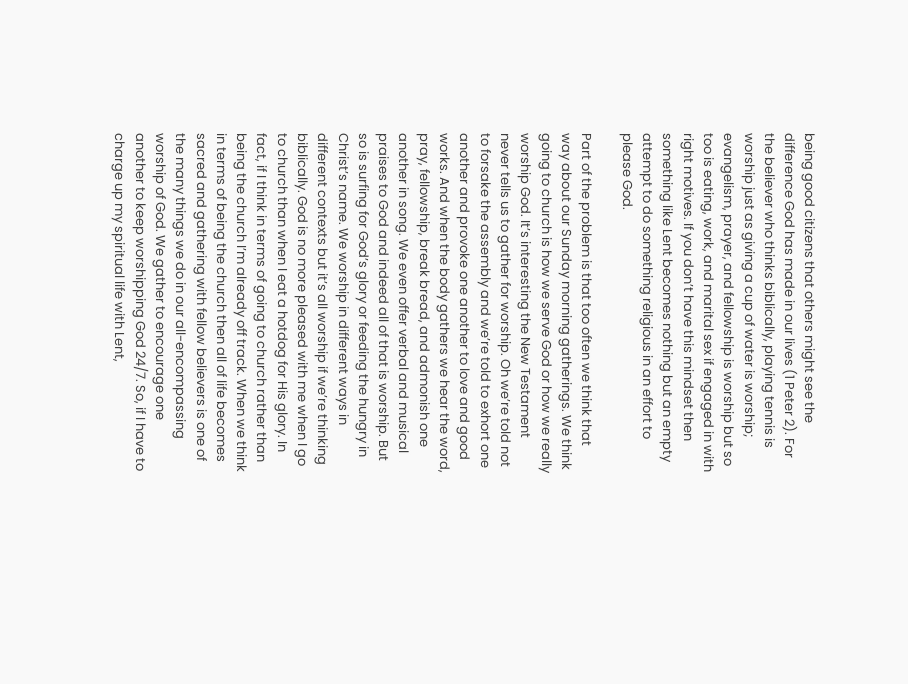being good citizens that others might see the difference God has made in our lives (1 Peter 2). For the believer who thinks biblically, playing tennis is worship just as giving a cup of water is worship; evangelism, prayer, and fellowship is worship but so too is eating, work, and marital sex if engaged in with right motives. If you don’t have this mindset then something like Lent becomes nothing but an empty attempt to do something religious in an effort to please God.

Part of the problem is that too often we think that way about our Sunday morning gatherings. We think going to church is how we serve God or how we really worship God. It’s interesting the New Testament never tells us to gather for worship. Oh we’re told not to forsake the assembly and we’re told to exhort one another and provoke one another to love and good works. And when the body gathers we hear the word, pray, fellowship, break bread, and admonish one another in song. We even offer verbal and musical praises to God and indeed all of that is worship. But so is surfing for God’s glory or feeding the hungry in Christ’s name. We worship in different ways in different contexts but it’s all worship if we’re thinking biblically. God is no more pleased with me when I go to church than when I eat a hotdog for His glory. In fact, if I think in terms of going to church rather than being the church I’m already off track. When we think in terms of being the church then all of life becomes sacred and gathering with fellow believers is one of the many things we do in our all-encompassing worship of God. We gather to encourage one another to keep worshipping God 24/7. So, if I have to charge up my spiritual life with Lent,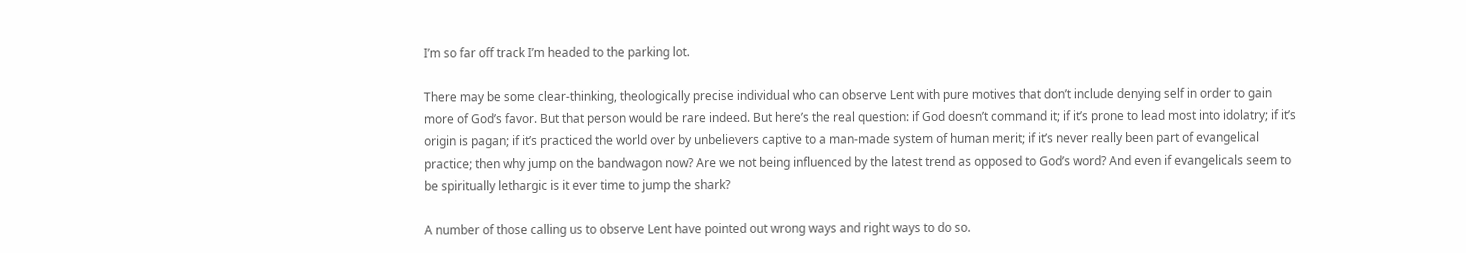I’m so far off track I’m headed to the parking lot.

There may be some clear-thinking, theologically precise individual who can observe Lent with pure motives that don’t include denying self in order to gain more of God’s favor. But that person would be rare indeed. But here’s the real question: if God doesn’t command it; if it’s prone to lead most into idolatry; if it’s origin is pagan; if it’s practiced the world over by unbelievers captive to a man-made system of human merit; if it’s never really been part of evangelical practice; then why jump on the bandwagon now? Are we not being influenced by the latest trend as opposed to God’s word? And even if evangelicals seem to be spiritually lethargic is it ever time to jump the shark?

A number of those calling us to observe Lent have pointed out wrong ways and right ways to do so.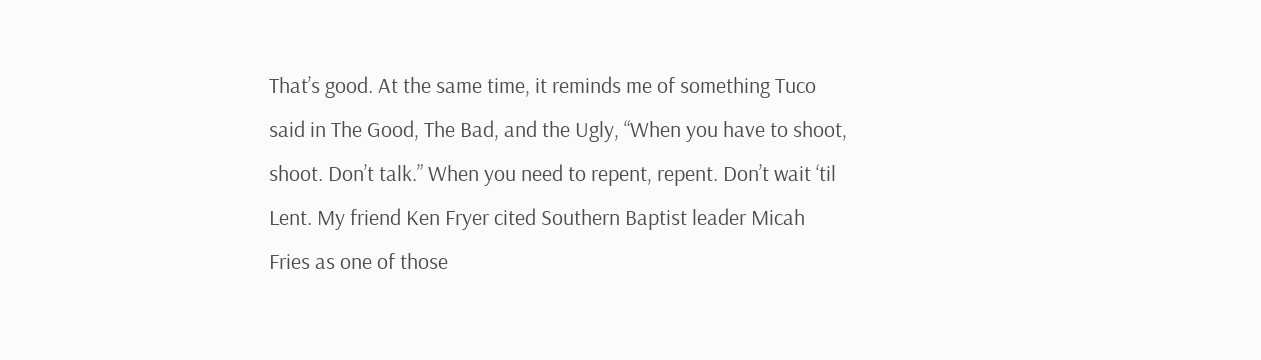That’s good. At the same time, it reminds me of something Tuco said in The Good, The Bad, and the Ugly, “When you have to shoot, shoot. Don’t talk.” When you need to repent, repent. Don’t wait ‘til Lent. My friend Ken Fryer cited Southern Baptist leader Micah Fries as one of those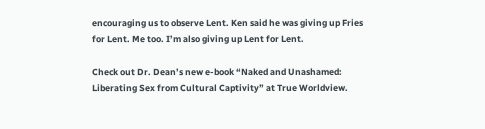encouraging us to observe Lent. Ken said he was giving up Fries for Lent. Me too. I’m also giving up Lent for Lent.

Check out Dr. Dean’s new e-book “Naked and Unashamed: Liberating Sex from Cultural Captivity” at True Worldview.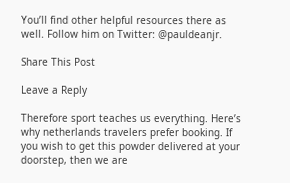You’ll find other helpful resources there as well. Follow him on Twitter: @pauldeanjr.

Share This Post

Leave a Reply

Therefore sport teaches us everything. Here’s why netherlands travelers prefer booking. If you wish to get this powder delivered at your doorstep, then we are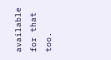available for that too.